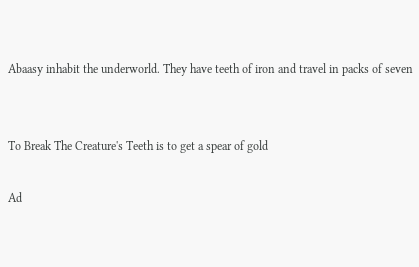Abaasy inhabit the underworld. They have teeth of iron and travel in packs of seven


To Break The Creature's Teeth is to get a spear of gold

Ad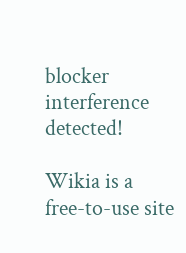blocker interference detected!

Wikia is a free-to-use site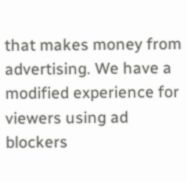that makes money from advertising. We have a modified experience for viewers using ad blockers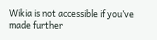Wikia is not accessible if you’ve made further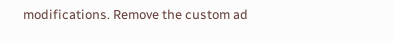modifications. Remove the custom ad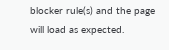blocker rule(s) and the page will load as expected.